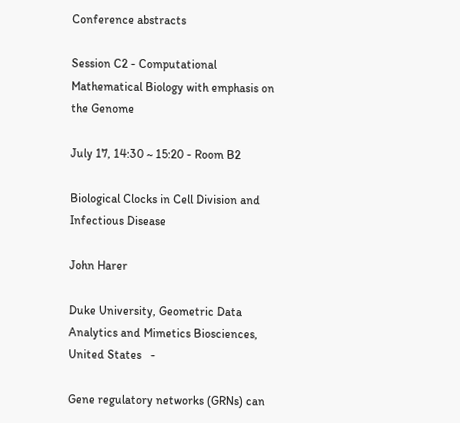Conference abstracts

Session C2 - Computational Mathematical Biology with emphasis on the Genome

July 17, 14:30 ~ 15:20 - Room B2

Biological Clocks in Cell Division and Infectious Disease

John Harer

Duke University, Geometric Data Analytics and Mimetics Biosciences, United States   -

Gene regulatory networks (GRNs) can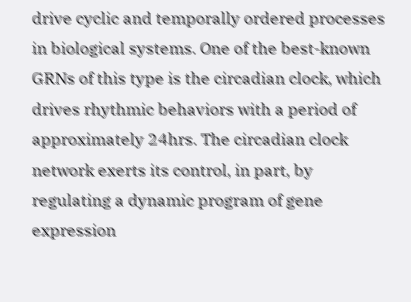drive cyclic and temporally ordered processes in biological systems. One of the best-known GRNs of this type is the circadian clock, which drives rhythmic behaviors with a period of approximately 24hrs. The circadian clock network exerts its control, in part, by regulating a dynamic program of gene expression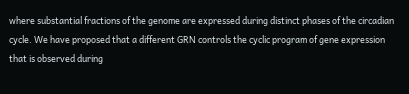where substantial fractions of the genome are expressed during distinct phases of the circadian cycle. We have proposed that a different GRN controls the cyclic program of gene expression that is observed during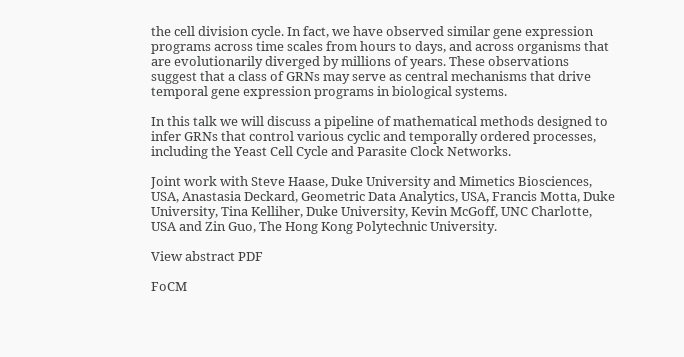the cell division cycle. In fact, we have observed similar gene expression programs across time scales from hours to days, and across organisms that are evolutionarily diverged by millions of years. These observations suggest that a class of GRNs may serve as central mechanisms that drive temporal gene expression programs in biological systems.

In this talk we will discuss a pipeline of mathematical methods designed to infer GRNs that control various cyclic and temporally ordered processes, including the Yeast Cell Cycle and Parasite Clock Networks.

Joint work with Steve Haase, Duke University and Mimetics Biosciences, USA, Anastasia Deckard, Geometric Data Analytics, USA, Francis Motta, Duke University, Tina Kelliher, Duke University, Kevin McGoff, UNC Charlotte, USA and Zin Guo, The Hong Kong Polytechnic University.

View abstract PDF

FoCM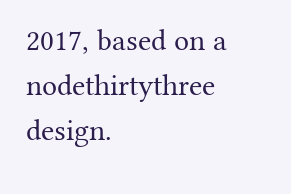2017, based on a nodethirtythree design.